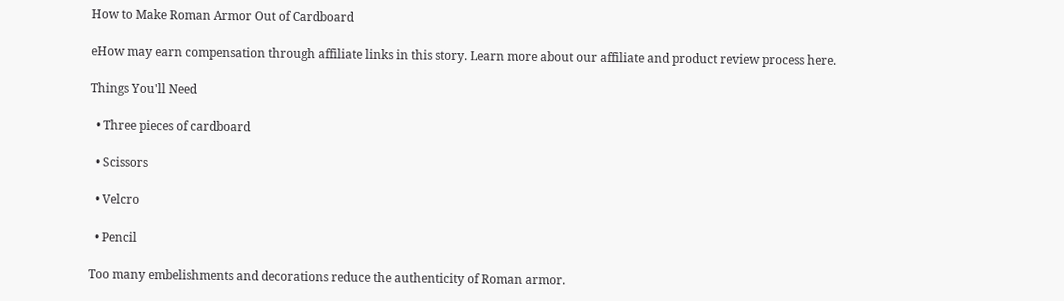How to Make Roman Armor Out of Cardboard

eHow may earn compensation through affiliate links in this story. Learn more about our affiliate and product review process here.

Things You'll Need

  • Three pieces of cardboard

  • Scissors

  • Velcro

  • Pencil

Too many embelishments and decorations reduce the authenticity of Roman armor.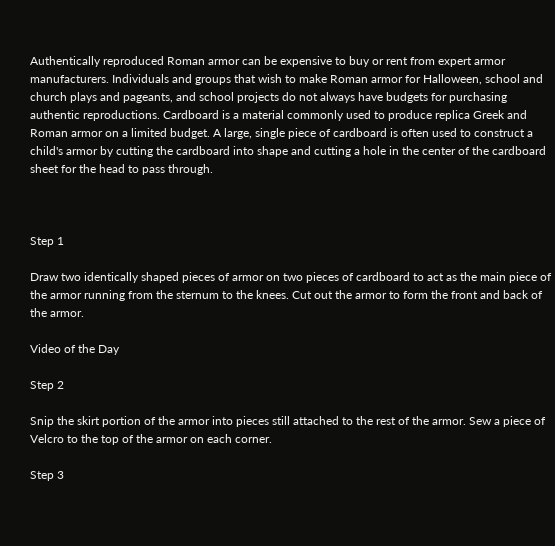Authentically reproduced Roman armor can be expensive to buy or rent from expert armor manufacturers. Individuals and groups that wish to make Roman armor for Halloween, school and church plays and pageants, and school projects do not always have budgets for purchasing authentic reproductions. Cardboard is a material commonly used to produce replica Greek and Roman armor on a limited budget. A large, single piece of cardboard is often used to construct a child's armor by cutting the cardboard into shape and cutting a hole in the center of the cardboard sheet for the head to pass through.



Step 1

Draw two identically shaped pieces of armor on two pieces of cardboard to act as the main piece of the armor running from the sternum to the knees. Cut out the armor to form the front and back of the armor.

Video of the Day

Step 2

Snip the skirt portion of the armor into pieces still attached to the rest of the armor. Sew a piece of Velcro to the top of the armor on each corner.

Step 3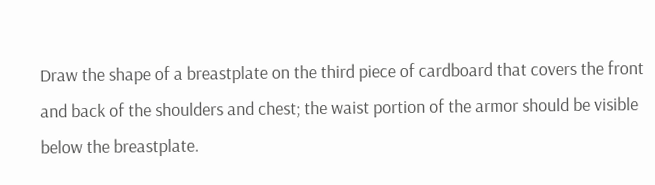Draw the shape of a breastplate on the third piece of cardboard that covers the front and back of the shoulders and chest; the waist portion of the armor should be visible below the breastplate.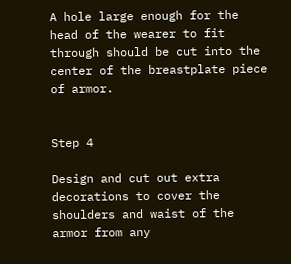A hole large enough for the head of the wearer to fit through should be cut into the center of the breastplate piece of armor.


Step 4

Design and cut out extra decorations to cover the shoulders and waist of the armor from any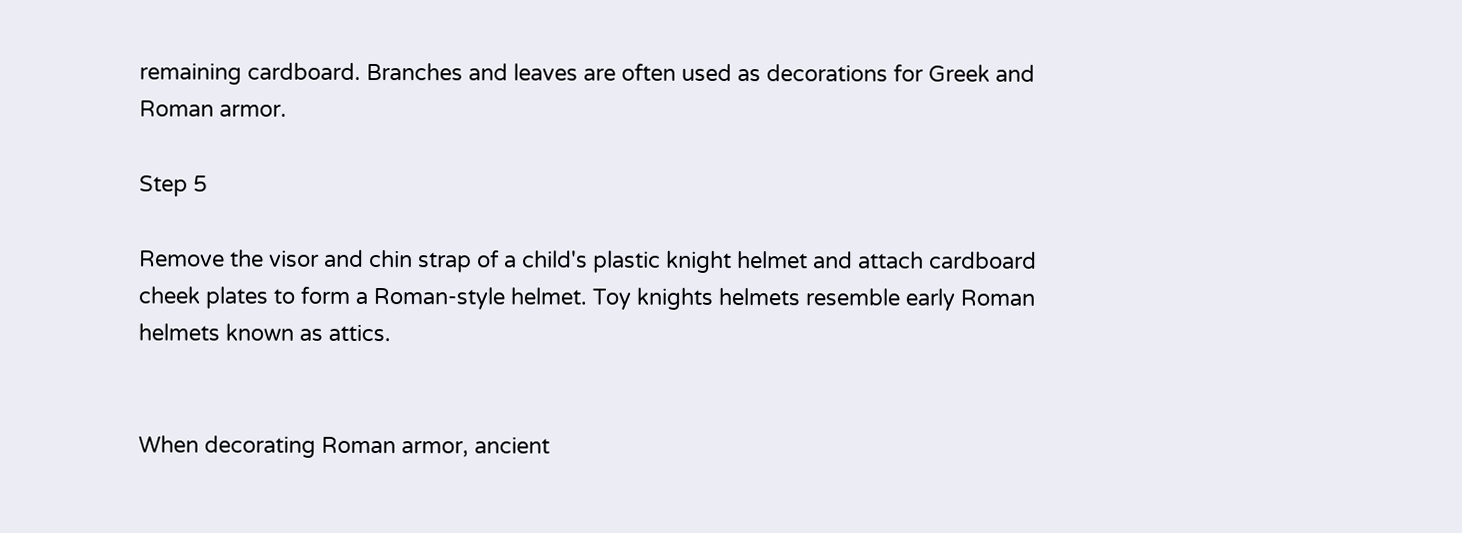remaining cardboard. Branches and leaves are often used as decorations for Greek and Roman armor.

Step 5

Remove the visor and chin strap of a child's plastic knight helmet and attach cardboard cheek plates to form a Roman-style helmet. Toy knights helmets resemble early Roman helmets known as attics.


When decorating Roman armor, ancient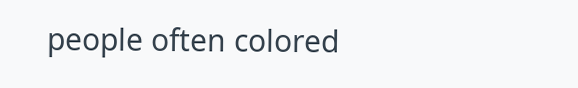people often colored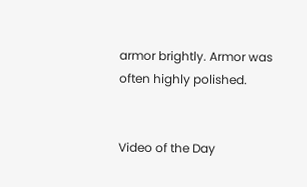armor brightly. Armor was often highly polished.


Video of the Day